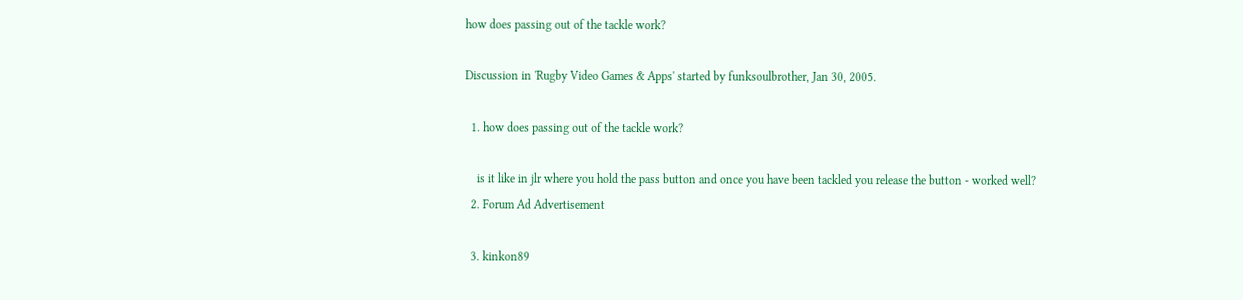how does passing out of the tackle work?

Discussion in 'Rugby Video Games & Apps' started by funksoulbrother, Jan 30, 2005.

  1. how does passing out of the tackle work?

    is it like in jlr where you hold the pass button and once you have been tackled you release the button - worked well?
  2. Forum Ad Advertisement

  3. kinkon89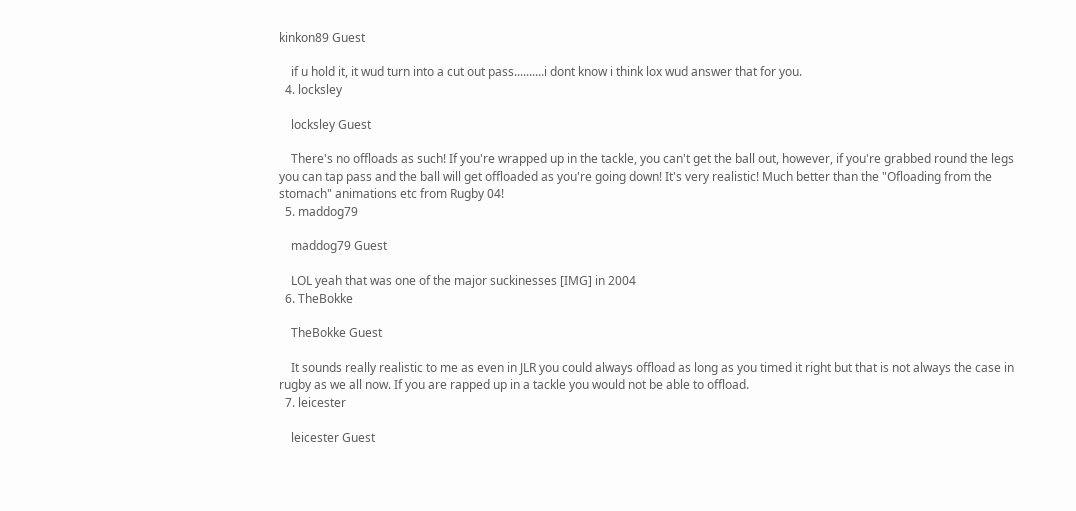kinkon89 Guest

    if u hold it, it wud turn into a cut out pass..........i dont know i think lox wud answer that for you.
  4. locksley

    locksley Guest

    There's no offloads as such! If you're wrapped up in the tackle, you can't get the ball out, however, if you're grabbed round the legs you can tap pass and the ball will get offloaded as you're going down! It's very realistic! Much better than the "Ofloading from the stomach" animations etc from Rugby 04!
  5. maddog79

    maddog79 Guest

    LOL yeah that was one of the major suckinesses [IMG] in 2004
  6. TheBokke

    TheBokke Guest

    It sounds really realistic to me as even in JLR you could always offload as long as you timed it right but that is not always the case in rugby as we all now. If you are rapped up in a tackle you would not be able to offload.
  7. leicester

    leicester Guest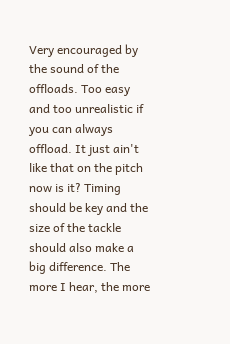Very encouraged by the sound of the offloads. Too easy and too unrealistic if you can always offload. It just ain't like that on the pitch now is it? Timing should be key and the size of the tackle should also make a big difference. The more I hear, the more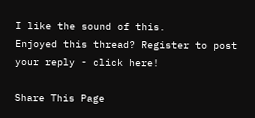I like the sound of this.
Enjoyed this thread? Register to post your reply - click here!

Share This Page